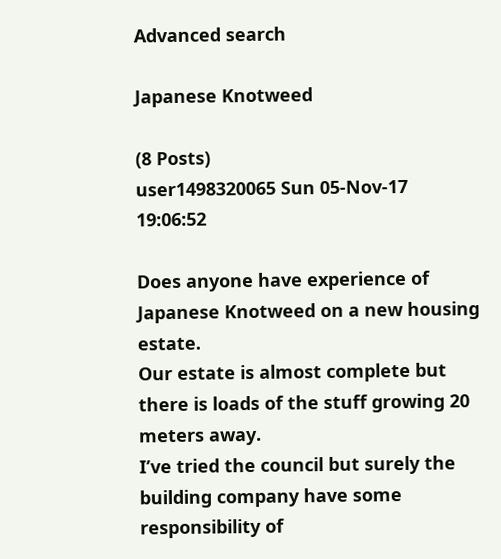Advanced search

Japanese Knotweed

(8 Posts)
user1498320065 Sun 05-Nov-17 19:06:52

Does anyone have experience of Japanese Knotweed on a new housing estate.
Our estate is almost complete but there is loads of the stuff growing 20 meters away.
I’ve tried the council but surely the building company have some responsibility of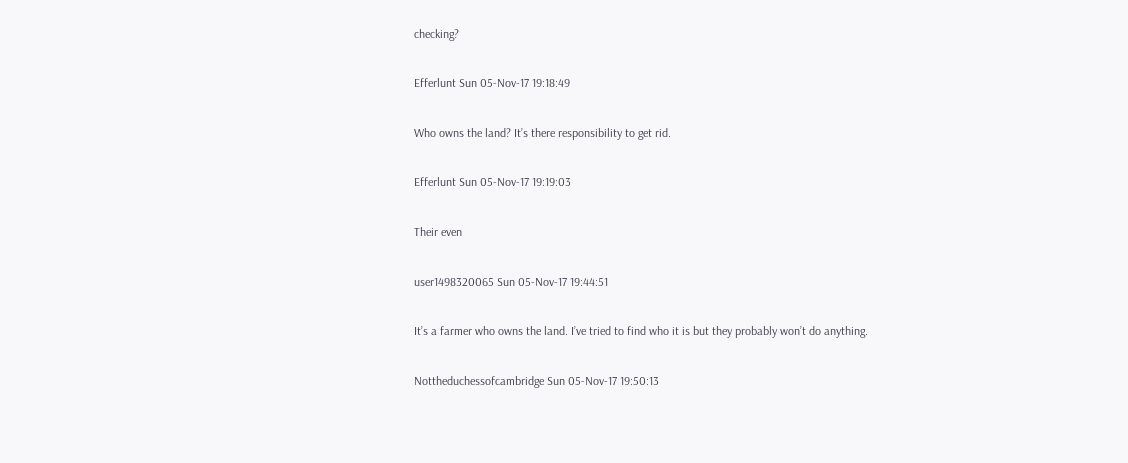checking?

Efferlunt Sun 05-Nov-17 19:18:49

Who owns the land? It’s there responsibility to get rid.

Efferlunt Sun 05-Nov-17 19:19:03

Their even

user1498320065 Sun 05-Nov-17 19:44:51

It’s a farmer who owns the land. I’ve tried to find who it is but they probably won’t do anything.

Nottheduchessofcambridge Sun 05-Nov-17 19:50:13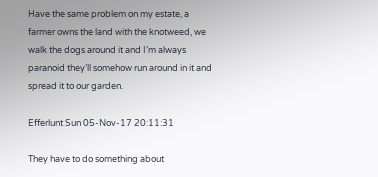Have the same problem on my estate, a farmer owns the land with the knotweed, we walk the dogs around it and I’m always paranoid they’ll somehow run around in it and spread it to our garden.

Efferlunt Sun 05-Nov-17 20:11:31

They have to do something about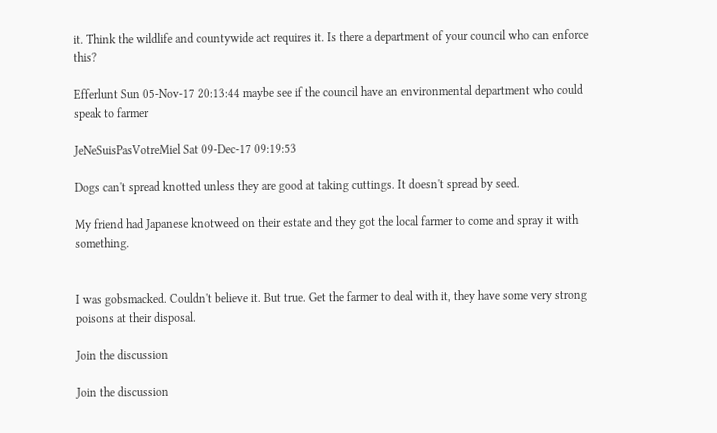it. Think the wildlife and countywide act requires it. Is there a department of your council who can enforce this?

Efferlunt Sun 05-Nov-17 20:13:44 maybe see if the council have an environmental department who could speak to farmer

JeNeSuisPasVotreMiel Sat 09-Dec-17 09:19:53

Dogs can't spread knotted unless they are good at taking cuttings. It doesn't spread by seed.

My friend had Japanese knotweed on their estate and they got the local farmer to come and spray it with something.


I was gobsmacked. Couldn't believe it. But true. Get the farmer to deal with it, they have some very strong poisons at their disposal.

Join the discussion

Join the discussion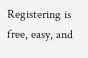Registering is free, easy, and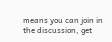means you can join in the discussion, get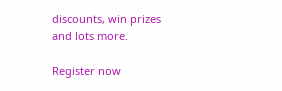discounts, win prizes and lots more.

Register now